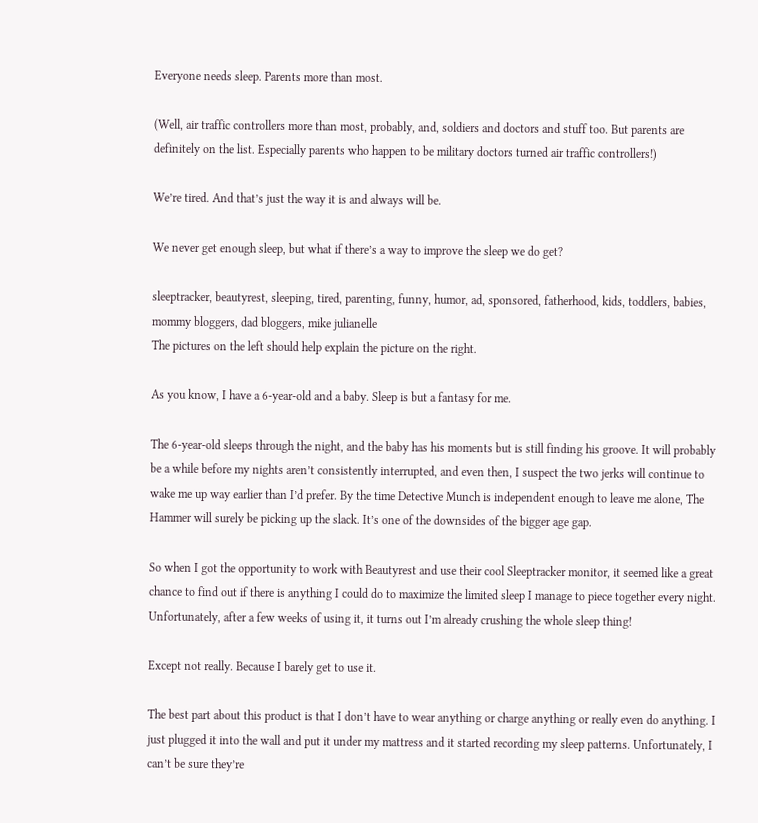Everyone needs sleep. Parents more than most.

(Well, air traffic controllers more than most, probably, and, soldiers and doctors and stuff too. But parents are definitely on the list. Especially parents who happen to be military doctors turned air traffic controllers!)

We’re tired. And that’s just the way it is and always will be.

We never get enough sleep, but what if there’s a way to improve the sleep we do get?

sleeptracker, beautyrest, sleeping, tired, parenting, funny, humor, ad, sponsored, fatherhood, kids, toddlers, babies, mommy bloggers, dad bloggers, mike julianelle
The pictures on the left should help explain the picture on the right.

As you know, I have a 6-year-old and a baby. Sleep is but a fantasy for me.

The 6-year-old sleeps through the night, and the baby has his moments but is still finding his groove. It will probably be a while before my nights aren’t consistently interrupted, and even then, I suspect the two jerks will continue to wake me up way earlier than I’d prefer. By the time Detective Munch is independent enough to leave me alone, The Hammer will surely be picking up the slack. It’s one of the downsides of the bigger age gap.

So when I got the opportunity to work with Beautyrest and use their cool Sleeptracker monitor, it seemed like a great chance to find out if there is anything I could do to maximize the limited sleep I manage to piece together every night. Unfortunately, after a few weeks of using it, it turns out I’m already crushing the whole sleep thing!

Except not really. Because I barely get to use it.

The best part about this product is that I don’t have to wear anything or charge anything or really even do anything. I just plugged it into the wall and put it under my mattress and it started recording my sleep patterns. Unfortunately, I can’t be sure they’re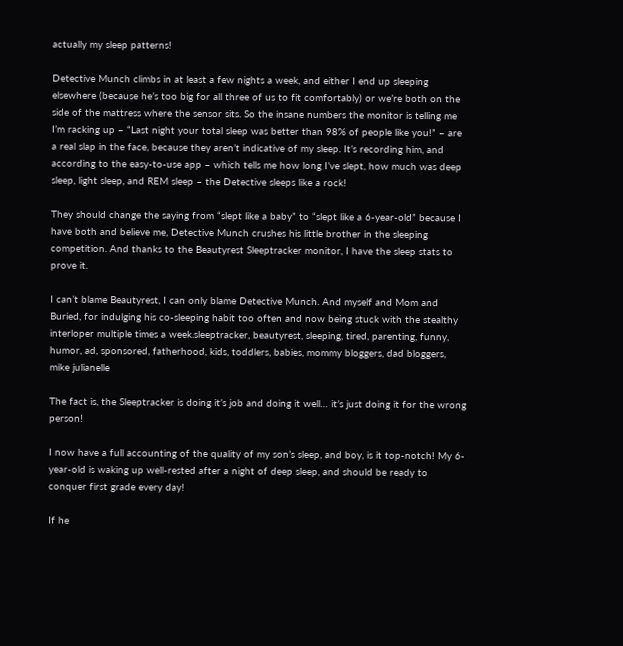actually my sleep patterns!

Detective Munch climbs in at least a few nights a week, and either I end up sleeping elsewhere (because he’s too big for all three of us to fit comfortably) or we’re both on the side of the mattress where the sensor sits. So the insane numbers the monitor is telling me I’m racking up – “Last night your total sleep was better than 98% of people like you!” – are a real slap in the face, because they aren’t indicative of my sleep. It’s recording him, and according to the easy-to-use app – which tells me how long I’ve slept, how much was deep sleep, light sleep, and REM sleep – the Detective sleeps like a rock!

They should change the saying from “slept like a baby” to “slept like a 6-year-old” because I have both and believe me, Detective Munch crushes his little brother in the sleeping competition. And thanks to the Beautyrest Sleeptracker monitor, I have the sleep stats to prove it.

I can’t blame Beautyrest, I can only blame Detective Munch. And myself and Mom and Buried, for indulging his co-sleeping habit too often and now being stuck with the stealthy interloper multiple times a week.sleeptracker, beautyrest, sleeping, tired, parenting, funny, humor, ad, sponsored, fatherhood, kids, toddlers, babies, mommy bloggers, dad bloggers, mike julianelle

The fact is, the Sleeptracker is doing it’s job and doing it well… it’s just doing it for the wrong person!

I now have a full accounting of the quality of my son’s sleep, and boy, is it top-notch! My 6-year-old is waking up well-rested after a night of deep sleep, and should be ready to conquer first grade every day!

If he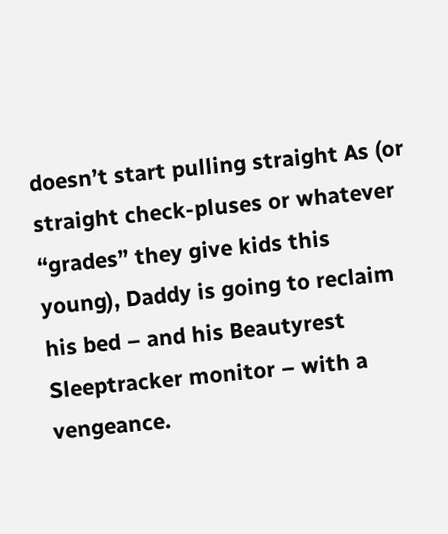doesn’t start pulling straight As (or straight check-pluses or whatever “grades” they give kids this young), Daddy is going to reclaim his bed – and his Beautyrest Sleeptracker monitor – with a vengeance.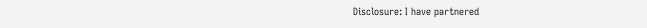Disclosure: I have partnered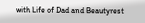with Life of Dad and Beautyrest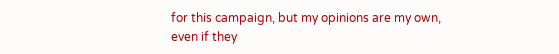for this campaign, but my opinions are my own, even if they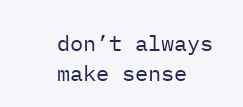don’t always make sense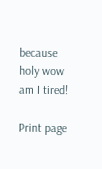because holy wow am I tired!

Print page